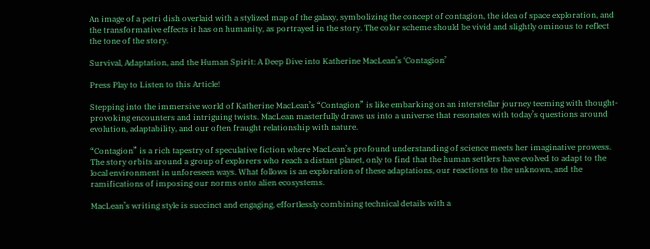An image of a petri dish overlaid with a stylized map of the galaxy, symbolizing the concept of contagion, the idea of space exploration, and the transformative effects it has on humanity, as portrayed in the story. The color scheme should be vivid and slightly ominous to reflect the tone of the story.

Survival, Adaptation, and the Human Spirit: A Deep Dive into Katherine MacLean’s ‘Contagion’

Press Play to Listen to this Article!

Stepping into the immersive world of Katherine MacLean’s “Contagion” is like embarking on an interstellar journey teeming with thought-provoking encounters and intriguing twists. MacLean masterfully draws us into a universe that resonates with today’s questions around evolution, adaptability, and our often fraught relationship with nature.

“Contagion” is a rich tapestry of speculative fiction where MacLean’s profound understanding of science meets her imaginative prowess. The story orbits around a group of explorers who reach a distant planet, only to find that the human settlers have evolved to adapt to the local environment in unforeseen ways. What follows is an exploration of these adaptations, our reactions to the unknown, and the ramifications of imposing our norms onto alien ecosystems.

MacLean’s writing style is succinct and engaging, effortlessly combining technical details with a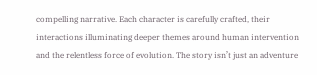compelling narrative. Each character is carefully crafted, their interactions illuminating deeper themes around human intervention and the relentless force of evolution. The story isn’t just an adventure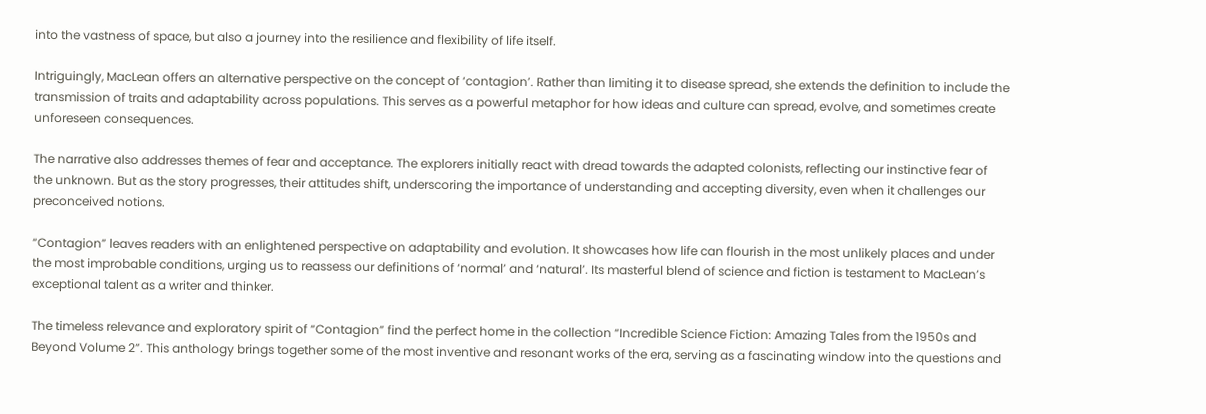into the vastness of space, but also a journey into the resilience and flexibility of life itself.

Intriguingly, MacLean offers an alternative perspective on the concept of ‘contagion’. Rather than limiting it to disease spread, she extends the definition to include the transmission of traits and adaptability across populations. This serves as a powerful metaphor for how ideas and culture can spread, evolve, and sometimes create unforeseen consequences.

The narrative also addresses themes of fear and acceptance. The explorers initially react with dread towards the adapted colonists, reflecting our instinctive fear of the unknown. But as the story progresses, their attitudes shift, underscoring the importance of understanding and accepting diversity, even when it challenges our preconceived notions.

“Contagion” leaves readers with an enlightened perspective on adaptability and evolution. It showcases how life can flourish in the most unlikely places and under the most improbable conditions, urging us to reassess our definitions of ‘normal’ and ‘natural’. Its masterful blend of science and fiction is testament to MacLean’s exceptional talent as a writer and thinker.

The timeless relevance and exploratory spirit of “Contagion” find the perfect home in the collection “Incredible Science Fiction: Amazing Tales from the 1950s and Beyond Volume 2”. This anthology brings together some of the most inventive and resonant works of the era, serving as a fascinating window into the questions and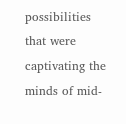possibilities that were captivating the minds of mid-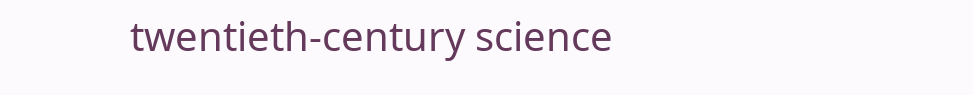twentieth-century science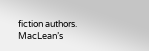fiction authors. MacLean’s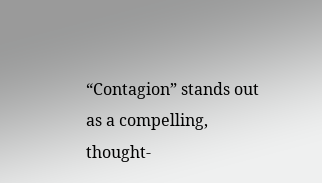“Contagion” stands out as a compelling, thought-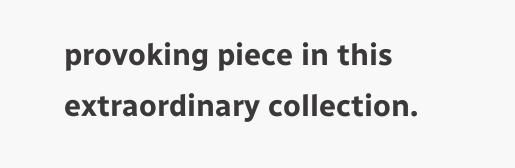provoking piece in this extraordinary collection.